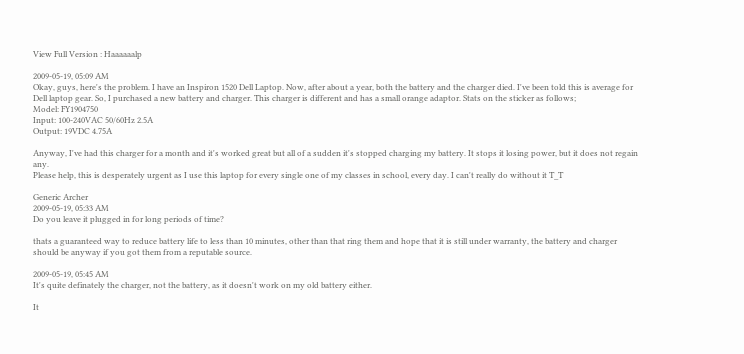View Full Version : Haaaaaalp

2009-05-19, 05:09 AM
Okay, guys, here's the problem. I have an Inspiron 1520 Dell Laptop. Now, after about a year, both the battery and the charger died. I've been told this is average for Dell laptop gear. So, I purchased a new battery and charger. This charger is different and has a small orange adaptor. Stats on the sticker as follows;
Model: FY1904750
Input: 100-240VAC 50/60Hz 2.5A
Output: 19VDC 4.75A

Anyway, I've had this charger for a month and it's worked great but all of a sudden it's stopped charging my battery. It stops it losing power, but it does not regain any.
Please help, this is desperately urgent as I use this laptop for every single one of my classes in school, every day. I can't really do without it T_T

Generic Archer
2009-05-19, 05:33 AM
Do you leave it plugged in for long periods of time?

thats a guaranteed way to reduce battery life to less than 10 minutes, other than that ring them and hope that it is still under warranty, the battery and charger should be anyway if you got them from a reputable source.

2009-05-19, 05:45 AM
It's quite definately the charger, not the battery, as it doesn't work on my old battery either.

It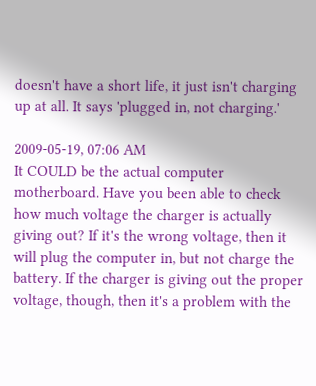doesn't have a short life, it just isn't charging up at all. It says 'plugged in, not charging.'

2009-05-19, 07:06 AM
It COULD be the actual computer motherboard. Have you been able to check how much voltage the charger is actually giving out? If it's the wrong voltage, then it will plug the computer in, but not charge the battery. If the charger is giving out the proper voltage, though, then it's a problem with the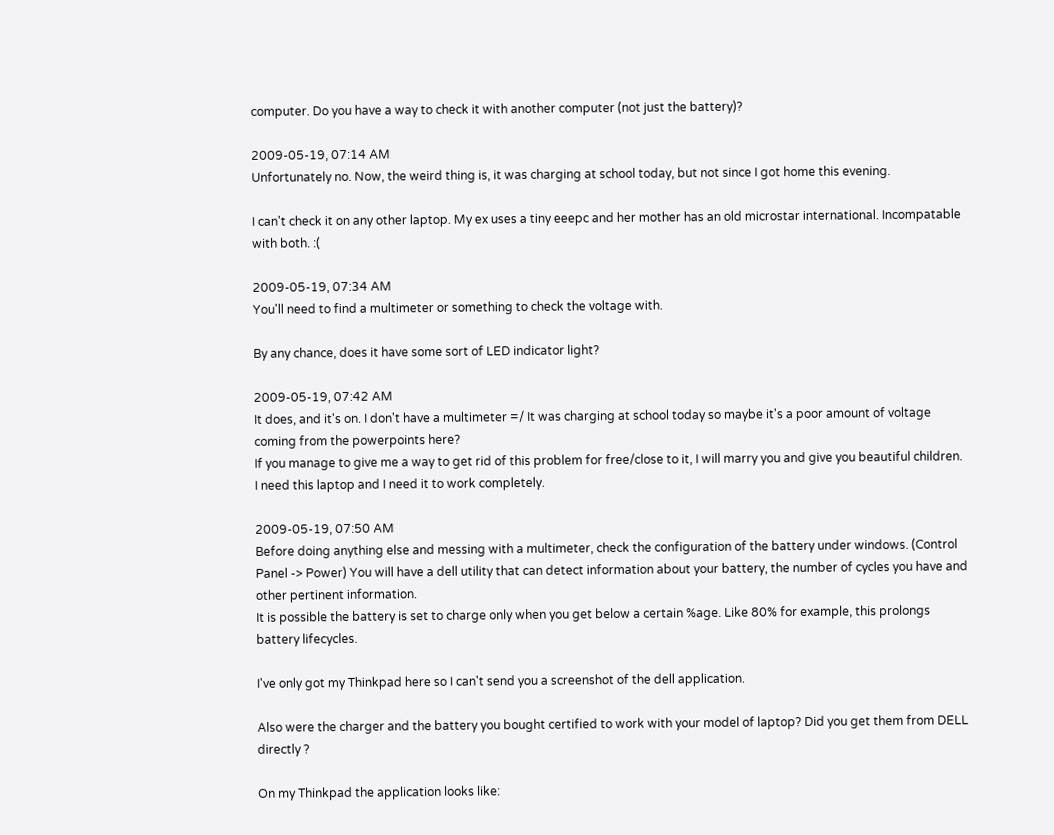computer. Do you have a way to check it with another computer (not just the battery)?

2009-05-19, 07:14 AM
Unfortunately no. Now, the weird thing is, it was charging at school today, but not since I got home this evening.

I can't check it on any other laptop. My ex uses a tiny eeepc and her mother has an old microstar international. Incompatable with both. :(

2009-05-19, 07:34 AM
You'll need to find a multimeter or something to check the voltage with.

By any chance, does it have some sort of LED indicator light?

2009-05-19, 07:42 AM
It does, and it's on. I don't have a multimeter =/ It was charging at school today so maybe it's a poor amount of voltage coming from the powerpoints here?
If you manage to give me a way to get rid of this problem for free/close to it, I will marry you and give you beautiful children. I need this laptop and I need it to work completely.

2009-05-19, 07:50 AM
Before doing anything else and messing with a multimeter, check the configuration of the battery under windows. (Control Panel -> Power) You will have a dell utility that can detect information about your battery, the number of cycles you have and other pertinent information.
It is possible the battery is set to charge only when you get below a certain %age. Like 80% for example, this prolongs battery lifecycles.

I've only got my Thinkpad here so I can't send you a screenshot of the dell application.

Also were the charger and the battery you bought certified to work with your model of laptop? Did you get them from DELL directly ?

On my Thinkpad the application looks like: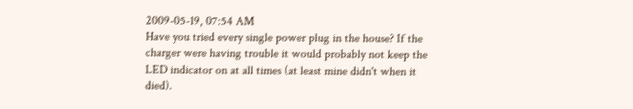2009-05-19, 07:54 AM
Have you tried every single power plug in the house? If the charger were having trouble it would probably not keep the LED indicator on at all times (at least mine didn't when it died).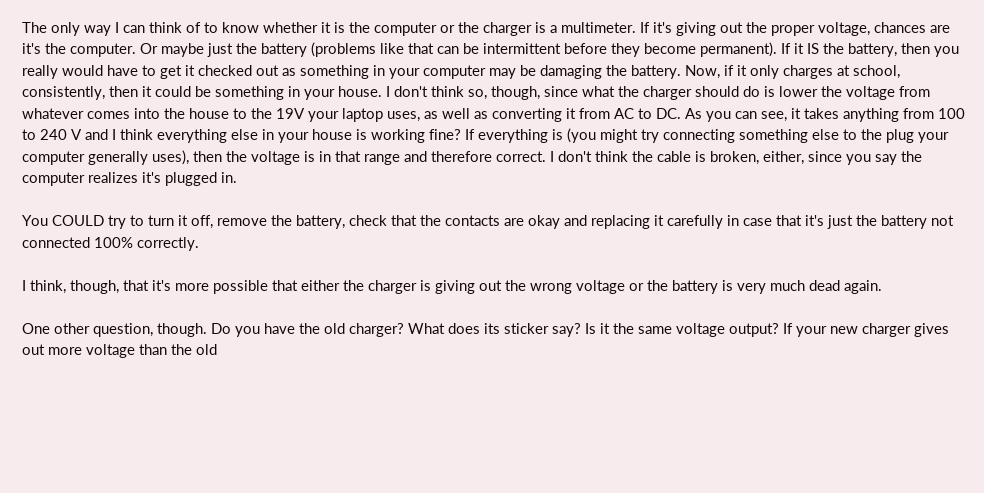The only way I can think of to know whether it is the computer or the charger is a multimeter. If it's giving out the proper voltage, chances are it's the computer. Or maybe just the battery (problems like that can be intermittent before they become permanent). If it IS the battery, then you really would have to get it checked out as something in your computer may be damaging the battery. Now, if it only charges at school, consistently, then it could be something in your house. I don't think so, though, since what the charger should do is lower the voltage from whatever comes into the house to the 19V your laptop uses, as well as converting it from AC to DC. As you can see, it takes anything from 100 to 240 V and I think everything else in your house is working fine? If everything is (you might try connecting something else to the plug your computer generally uses), then the voltage is in that range and therefore correct. I don't think the cable is broken, either, since you say the computer realizes it's plugged in.

You COULD try to turn it off, remove the battery, check that the contacts are okay and replacing it carefully in case that it's just the battery not connected 100% correctly.

I think, though, that it's more possible that either the charger is giving out the wrong voltage or the battery is very much dead again.

One other question, though. Do you have the old charger? What does its sticker say? Is it the same voltage output? If your new charger gives out more voltage than the old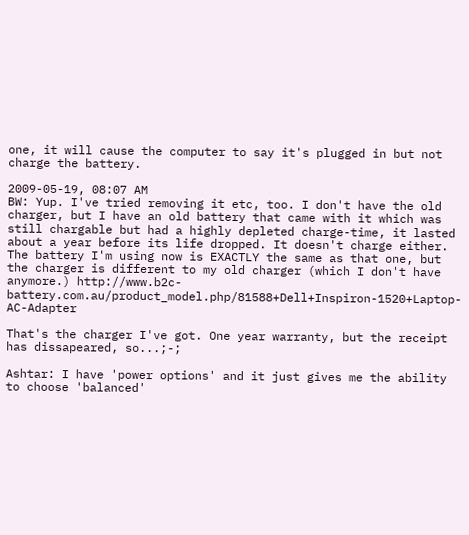one, it will cause the computer to say it's plugged in but not charge the battery.

2009-05-19, 08:07 AM
BW: Yup. I've tried removing it etc, too. I don't have the old charger, but I have an old battery that came with it which was still chargable but had a highly depleted charge-time, it lasted about a year before its life dropped. It doesn't charge either. The battery I'm using now is EXACTLY the same as that one, but the charger is different to my old charger (which I don't have anymore.) http://www.b2c-battery.com.au/product_model.php/81588+Dell+Inspiron-1520+Laptop-AC-Adapter

That's the charger I've got. One year warranty, but the receipt has dissapeared, so...;-;

Ashtar: I have 'power options' and it just gives me the ability to choose 'balanced'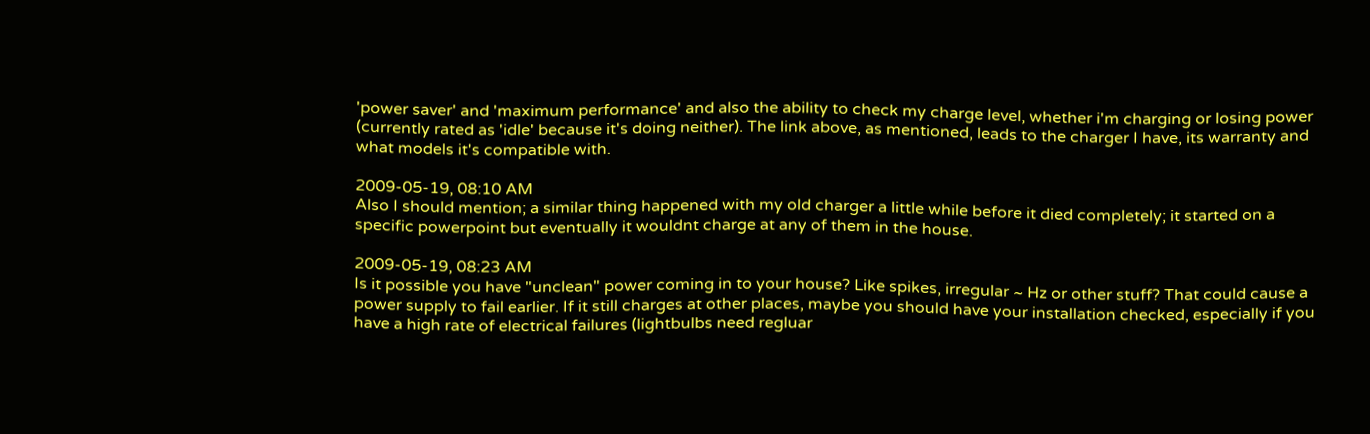'power saver' and 'maximum performance' and also the ability to check my charge level, whether i'm charging or losing power (currently rated as 'idle' because it's doing neither). The link above, as mentioned, leads to the charger I have, its warranty and what models it's compatible with.

2009-05-19, 08:10 AM
Also I should mention; a similar thing happened with my old charger a little while before it died completely; it started on a specific powerpoint but eventually it wouldnt charge at any of them in the house.

2009-05-19, 08:23 AM
Is it possible you have "unclean" power coming in to your house? Like spikes, irregular ~ Hz or other stuff? That could cause a power supply to fail earlier. If it still charges at other places, maybe you should have your installation checked, especially if you have a high rate of electrical failures (lightbulbs need regluar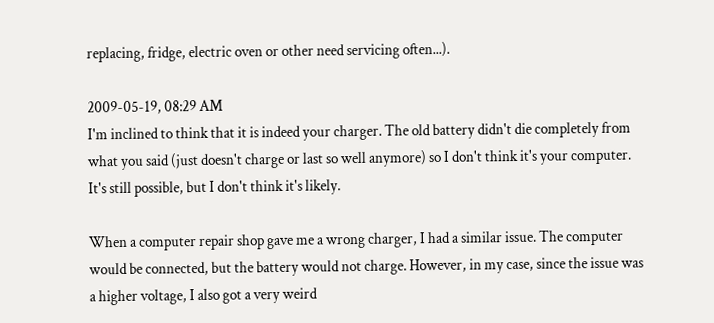replacing, fridge, electric oven or other need servicing often...).

2009-05-19, 08:29 AM
I'm inclined to think that it is indeed your charger. The old battery didn't die completely from what you said (just doesn't charge or last so well anymore) so I don't think it's your computer. It's still possible, but I don't think it's likely.

When a computer repair shop gave me a wrong charger, I had a similar issue. The computer would be connected, but the battery would not charge. However, in my case, since the issue was a higher voltage, I also got a very weird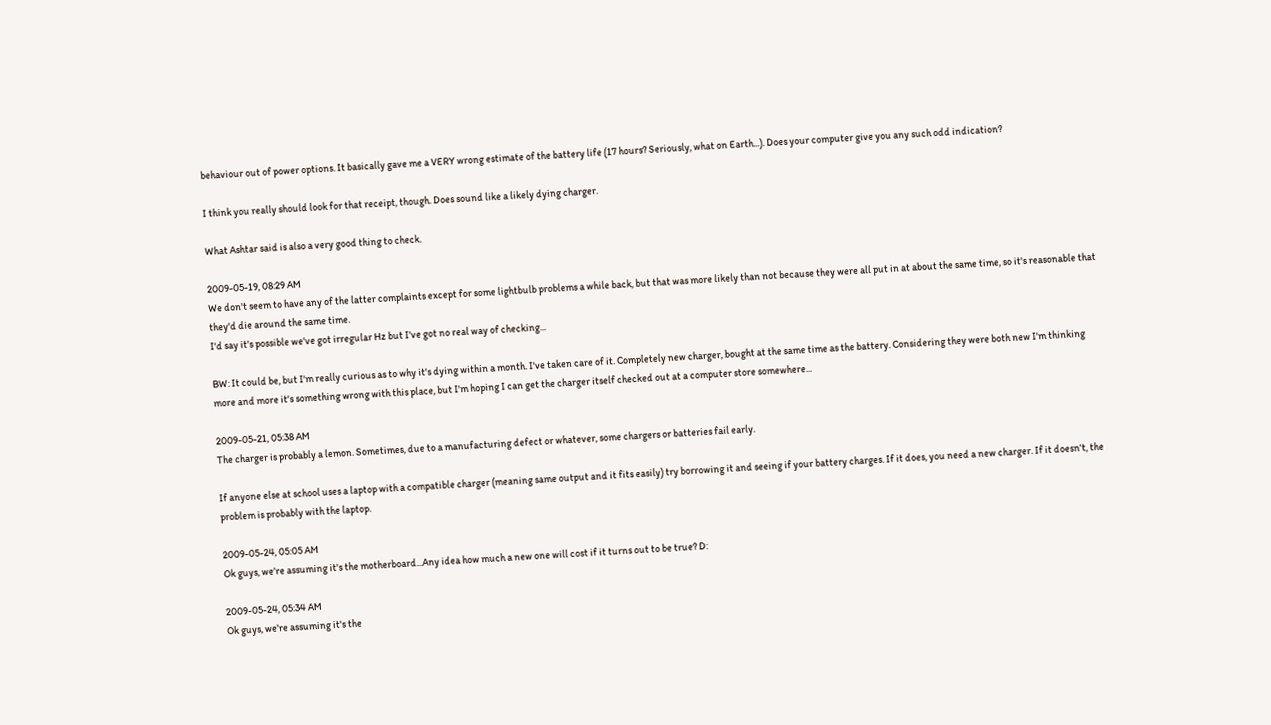behaviour out of power options. It basically gave me a VERY wrong estimate of the battery life (17 hours? Seriously, what on Earth...). Does your computer give you any such odd indication?

I think you really should look for that receipt, though. Does sound like a likely dying charger.

What Ashtar said is also a very good thing to check.

2009-05-19, 08:29 AM
We don't seem to have any of the latter complaints except for some lightbulb problems a while back, but that was more likely than not because they were all put in at about the same time, so it's reasonable that they'd die around the same time.
I'd say it's possible we've got irregular Hz but I've got no real way of checking...

BW: It could be, but I'm really curious as to why it's dying within a month. I've taken care of it. Completely new charger, bought at the same time as the battery. Considering they were both new I'm thinking more and more it's something wrong with this place, but I'm hoping I can get the charger itself checked out at a computer store somewhere...

2009-05-21, 05:38 AM
The charger is probably a lemon. Sometimes, due to a manufacturing defect or whatever, some chargers or batteries fail early.

If anyone else at school uses a laptop with a compatible charger (meaning same output and it fits easily) try borrowing it and seeing if your battery charges. If it does, you need a new charger. If it doesn't, the problem is probably with the laptop.

2009-05-24, 05:05 AM
Ok guys, we're assuming it's the motherboard...Any idea how much a new one will cost if it turns out to be true? D:

2009-05-24, 05:34 AM
Ok guys, we're assuming it's the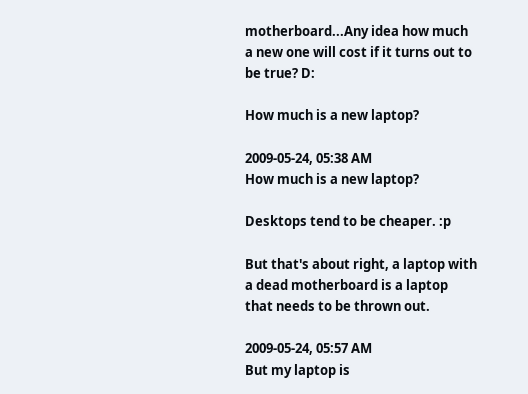motherboard...Any idea how much a new one will cost if it turns out to be true? D:

How much is a new laptop?

2009-05-24, 05:38 AM
How much is a new laptop?

Desktops tend to be cheaper. :p

But that's about right, a laptop with a dead motherboard is a laptop that needs to be thrown out.

2009-05-24, 05:57 AM
But my laptop is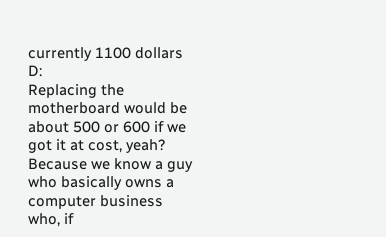currently 1100 dollars D:
Replacing the motherboard would be about 500 or 600 if we got it at cost, yeah? Because we know a guy who basically owns a computer business who, if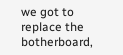we got to replace the botherboard,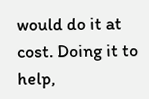would do it at cost. Doing it to help,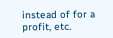instead of for a profit, etc.